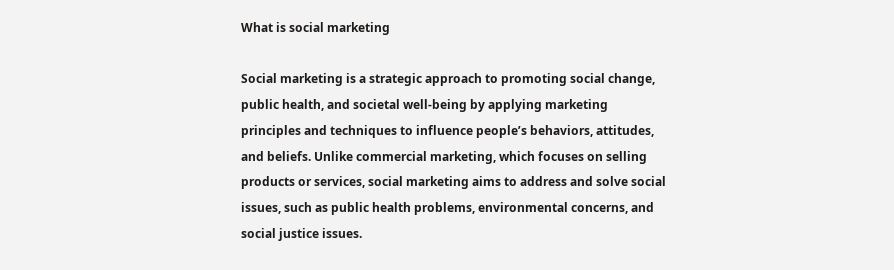What is social marketing

Social marketing is a strategic approach to promoting social change, public health, and societal well-being by applying marketing principles and techniques to influence people’s behaviors, attitudes, and beliefs. Unlike commercial marketing, which focuses on selling products or services, social marketing aims to address and solve social issues, such as public health problems, environmental concerns, and social justice issues.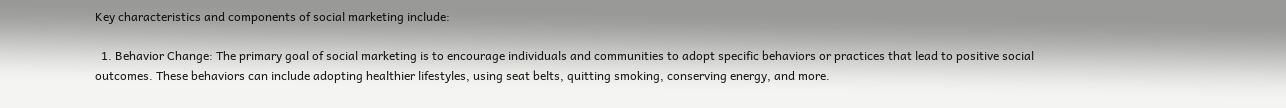Key characteristics and components of social marketing include:

  1. Behavior Change: The primary goal of social marketing is to encourage individuals and communities to adopt specific behaviors or practices that lead to positive social outcomes. These behaviors can include adopting healthier lifestyles, using seat belts, quitting smoking, conserving energy, and more.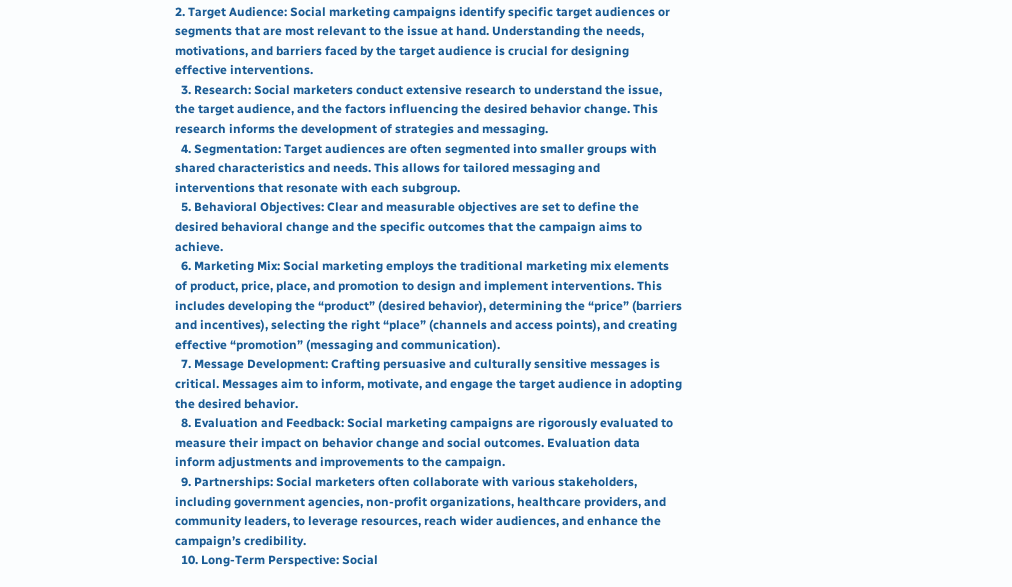2. Target Audience: Social marketing campaigns identify specific target audiences or segments that are most relevant to the issue at hand. Understanding the needs, motivations, and barriers faced by the target audience is crucial for designing effective interventions.
  3. Research: Social marketers conduct extensive research to understand the issue, the target audience, and the factors influencing the desired behavior change. This research informs the development of strategies and messaging.
  4. Segmentation: Target audiences are often segmented into smaller groups with shared characteristics and needs. This allows for tailored messaging and interventions that resonate with each subgroup.
  5. Behavioral Objectives: Clear and measurable objectives are set to define the desired behavioral change and the specific outcomes that the campaign aims to achieve.
  6. Marketing Mix: Social marketing employs the traditional marketing mix elements of product, price, place, and promotion to design and implement interventions. This includes developing the “product” (desired behavior), determining the “price” (barriers and incentives), selecting the right “place” (channels and access points), and creating effective “promotion” (messaging and communication).
  7. Message Development: Crafting persuasive and culturally sensitive messages is critical. Messages aim to inform, motivate, and engage the target audience in adopting the desired behavior.
  8. Evaluation and Feedback: Social marketing campaigns are rigorously evaluated to measure their impact on behavior change and social outcomes. Evaluation data inform adjustments and improvements to the campaign.
  9. Partnerships: Social marketers often collaborate with various stakeholders, including government agencies, non-profit organizations, healthcare providers, and community leaders, to leverage resources, reach wider audiences, and enhance the campaign’s credibility.
  10. Long-Term Perspective: Social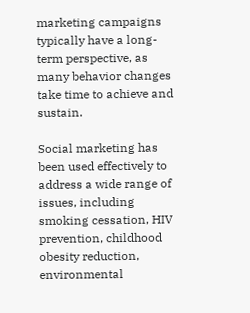marketing campaigns typically have a long-term perspective, as many behavior changes take time to achieve and sustain.

Social marketing has been used effectively to address a wide range of issues, including smoking cessation, HIV prevention, childhood obesity reduction, environmental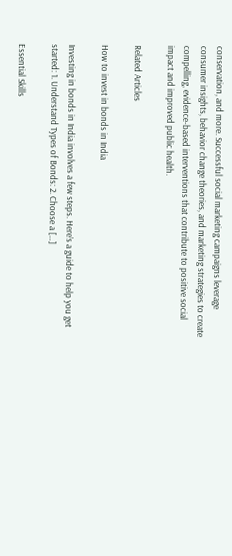conservation, and more. Successful social marketing campaigns leverage consumer insights, behavior change theories, and marketing strategies to create compelling, evidence-based interventions that contribute to positive social impact and improved public health.

Related Articles

How to invest in bonds in India

Investing in bonds in India involves a few steps. Here’s a guide to help you get started: 1. Understand Types of Bonds: 2. Choose a […]

Essential Skills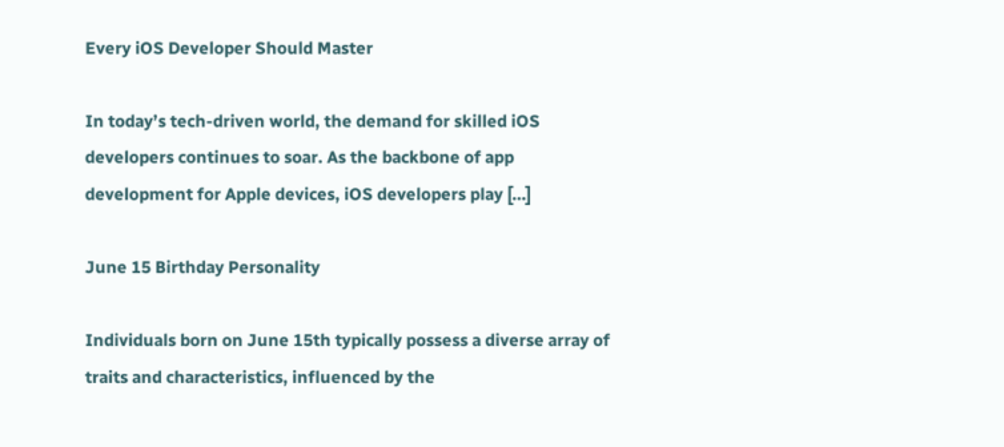Every iOS Developer Should Master

In today’s tech-driven world, the demand for skilled iOS developers continues to soar. As the backbone of app development for Apple devices, iOS developers play […]

June 15 Birthday Personality

Individuals born on June 15th typically possess a diverse array of traits and characteristics, influenced by the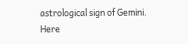astrological sign of Gemini. Here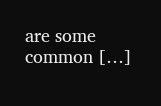are some common […]